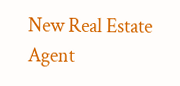New Real Estate Agent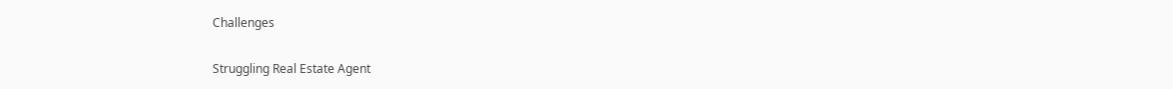Challenges

Struggling Real Estate Agent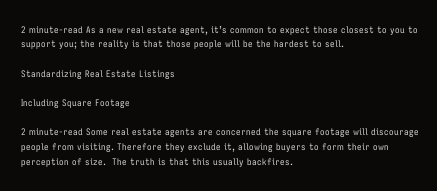2 minute-read As a new real estate agent, it’s common to expect those closest to you to support you; the reality is that those people will be the hardest to sell.

Standardizing Real Estate Listings

Including Square Footage

2 minute-read Some real estate agents are concerned the square footage will discourage people from visiting. Therefore they exclude it, allowing buyers to form their own perception of size.  The truth is that this usually backfires.